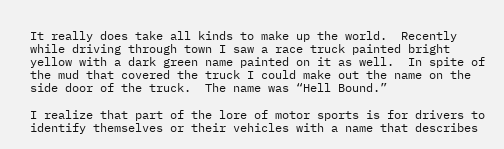It really does take all kinds to make up the world.  Recently while driving through town I saw a race truck painted bright yellow with a dark green name painted on it as well.  In spite of the mud that covered the truck I could make out the name on the side door of the truck.  The name was “Hell Bound.”

I realize that part of the lore of motor sports is for drivers to identify themselves or their vehicles with a name that describes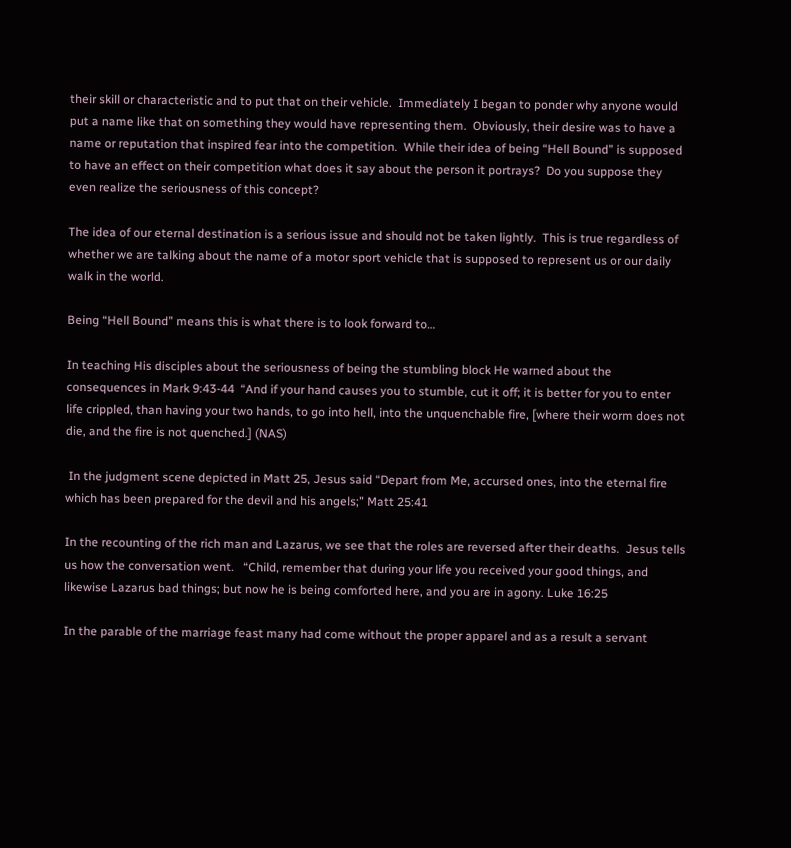their skill or characteristic and to put that on their vehicle.  Immediately I began to ponder why anyone would put a name like that on something they would have representing them.  Obviously, their desire was to have a name or reputation that inspired fear into the competition.  While their idea of being “Hell Bound” is supposed to have an effect on their competition what does it say about the person it portrays?  Do you suppose they even realize the seriousness of this concept?

The idea of our eternal destination is a serious issue and should not be taken lightly.  This is true regardless of whether we are talking about the name of a motor sport vehicle that is supposed to represent us or our daily walk in the world.

Being “Hell Bound” means this is what there is to look forward to…

In teaching His disciples about the seriousness of being the stumbling block He warned about the consequences in Mark 9:43-44  “And if your hand causes you to stumble, cut it off; it is better for you to enter life crippled, than having your two hands, to go into hell, into the unquenchable fire, [where their worm does not die, and the fire is not quenched.] (NAS)

 In the judgment scene depicted in Matt 25, Jesus said “Depart from Me, accursed ones, into the eternal fire which has been prepared for the devil and his angels;” Matt 25:41

In the recounting of the rich man and Lazarus, we see that the roles are reversed after their deaths.  Jesus tells us how the conversation went.   “Child, remember that during your life you received your good things, and likewise Lazarus bad things; but now he is being comforted here, and you are in agony. Luke 16:25

In the parable of the marriage feast many had come without the proper apparel and as a result a servant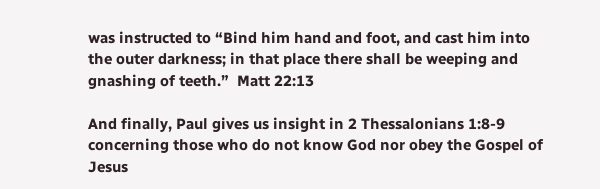was instructed to “Bind him hand and foot, and cast him into the outer darkness; in that place there shall be weeping and gnashing of teeth.”  Matt 22:13

And finally, Paul gives us insight in 2 Thessalonians 1:8-9 concerning those who do not know God nor obey the Gospel of Jesus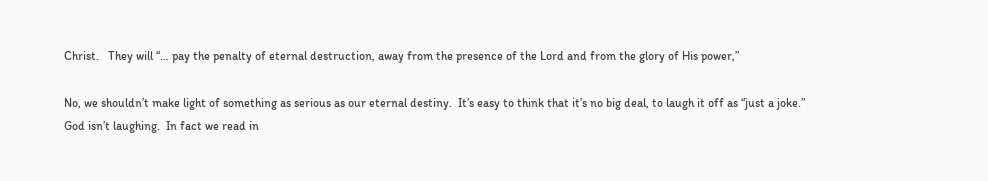Christ.   They will “… pay the penalty of eternal destruction, away from the presence of the Lord and from the glory of His power,”

No, we shouldn’t make light of something as serious as our eternal destiny.  It’s easy to think that it’s no big deal, to laugh it off as “just a joke.”  God isn’t laughing.  In fact we read in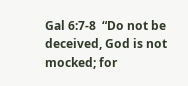Gal 6:7-8  “Do not be deceived, God is not mocked; for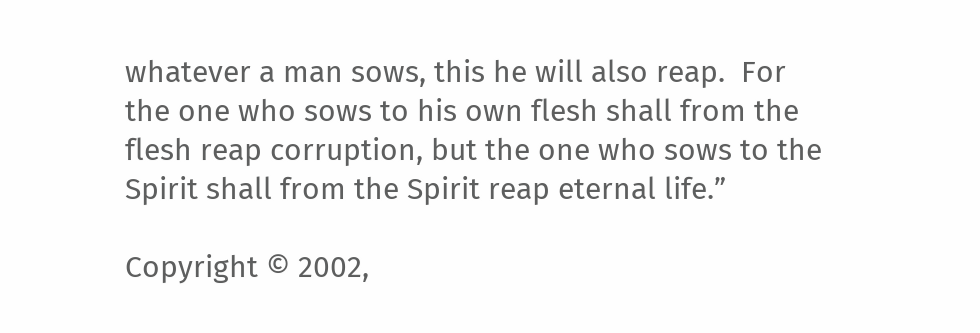whatever a man sows, this he will also reap.  For the one who sows to his own flesh shall from the flesh reap corruption, but the one who sows to the Spirit shall from the Spirit reap eternal life.”

Copyright © 2002,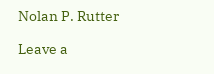Nolan P. Rutter

Leave a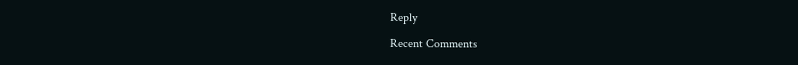Reply

Recent Comments